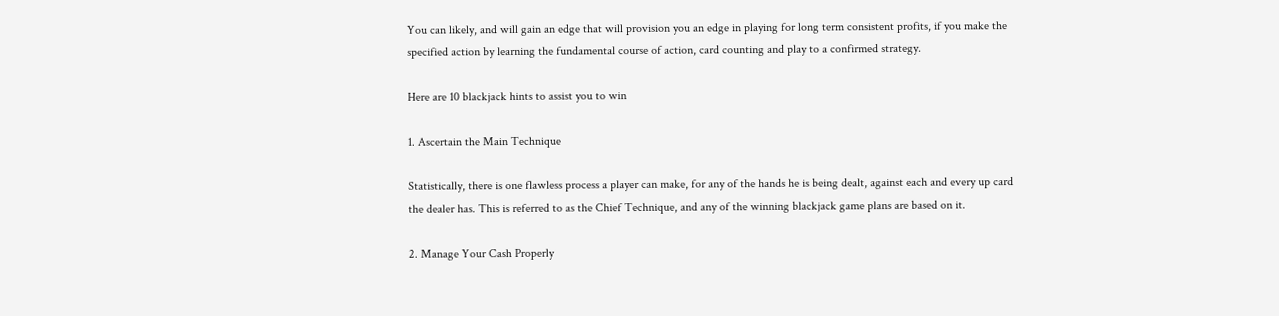You can likely, and will gain an edge that will provision you an edge in playing for long term consistent profits, if you make the specified action by learning the fundamental course of action, card counting and play to a confirmed strategy.

Here are 10 blackjack hints to assist you to win

1. Ascertain the Main Technique

Statistically, there is one flawless process a player can make, for any of the hands he is being dealt, against each and every up card the dealer has. This is referred to as the Chief Technique, and any of the winning blackjack game plans are based on it.

2. Manage Your Cash Properly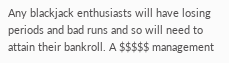Any blackjack enthusiasts will have losing periods and bad runs and so will need to attain their bankroll. A $$$$$ management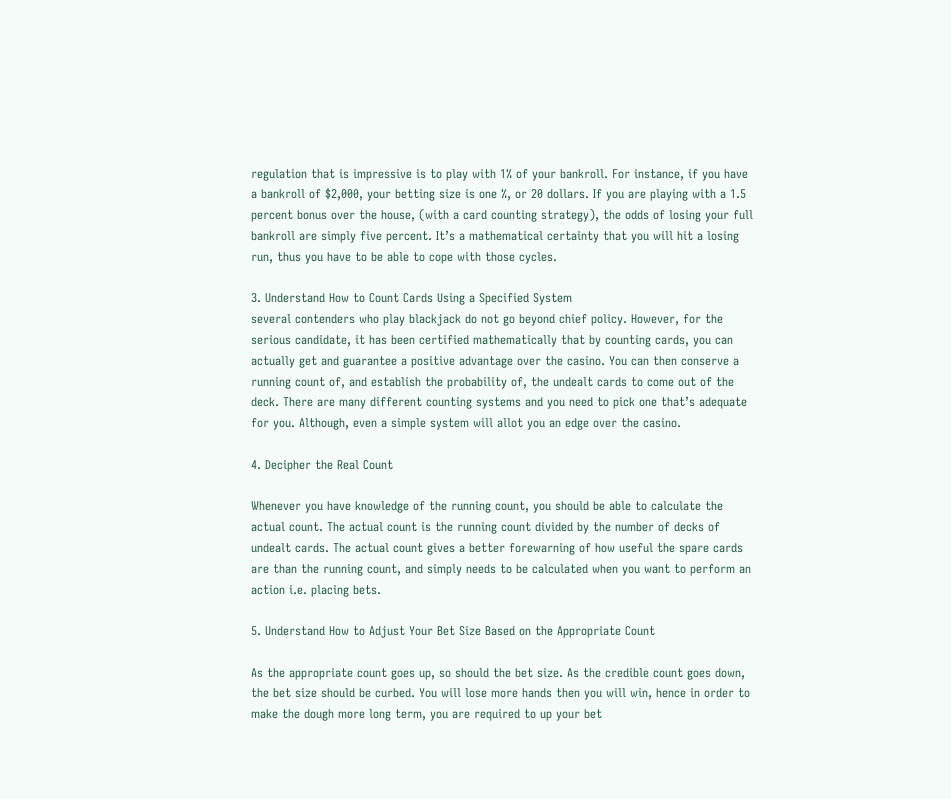regulation that is impressive is to play with 1% of your bankroll. For instance, if you have a bankroll of $2,000, your betting size is one %, or 20 dollars. If you are playing with a 1.5 percent bonus over the house, (with a card counting strategy), the odds of losing your full bankroll are simply five percent. It’s a mathematical certainty that you will hit a losing run, thus you have to be able to cope with those cycles.

3. Understand How to Count Cards Using a Specified System
several contenders who play blackjack do not go beyond chief policy. However, for the serious candidate, it has been certified mathematically that by counting cards, you can actually get and guarantee a positive advantage over the casino. You can then conserve a running count of, and establish the probability of, the undealt cards to come out of the deck. There are many different counting systems and you need to pick one that’s adequate for you. Although, even a simple system will allot you an edge over the casino.

4. Decipher the Real Count

Whenever you have knowledge of the running count, you should be able to calculate the actual count. The actual count is the running count divided by the number of decks of undealt cards. The actual count gives a better forewarning of how useful the spare cards are than the running count, and simply needs to be calculated when you want to perform an action i.e. placing bets.

5. Understand How to Adjust Your Bet Size Based on the Appropriate Count

As the appropriate count goes up, so should the bet size. As the credible count goes down, the bet size should be curbed. You will lose more hands then you will win, hence in order to make the dough more long term, you are required to up your bet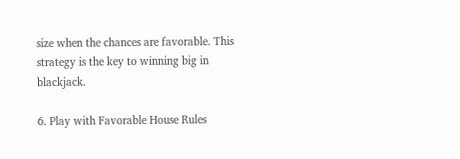size when the chances are favorable. This strategy is the key to winning big in blackjack.

6. Play with Favorable House Rules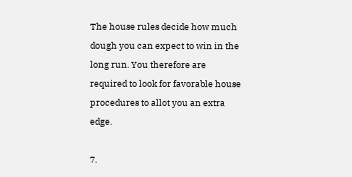The house rules decide how much dough you can expect to win in the long run. You therefore are required to look for favorable house procedures to allot you an extra edge.

7.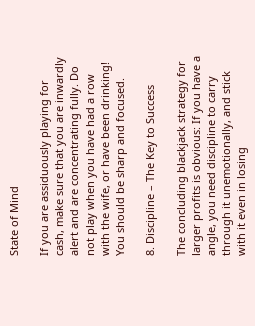State of Mind

If you are assiduously playing for cash, make sure that you are inwardly alert and are concentrating fully. Do not play when you have had a row with the wife, or have been drinking! You should be sharp and focused.

8. Discipline – The Key to Success

The concluding blackjack strategy for larger profits is obvious: If you have a angle, you need discipline to carry through it unemotionally, and stick with it even in losing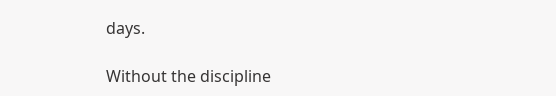days.

Without the discipline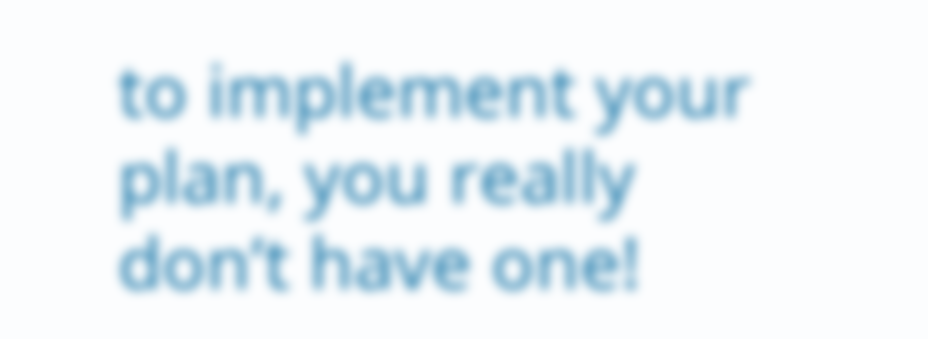to implement your plan, you really don’t have one!